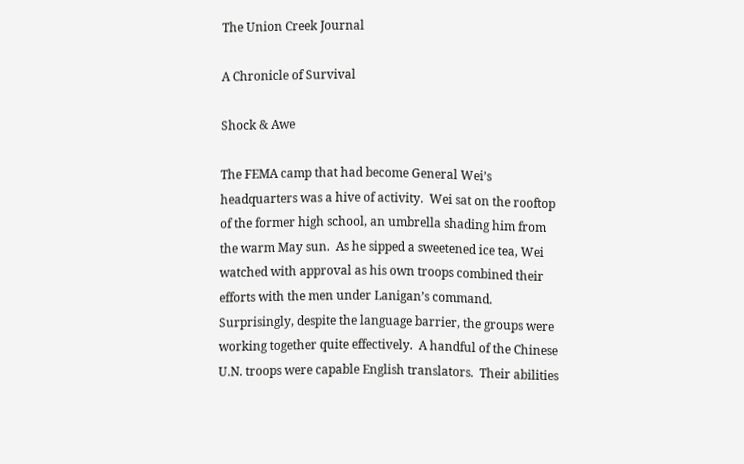The Union Creek Journal

A Chronicle of Survival

Shock & Awe

The FEMA camp that had become General Wei’s headquarters was a hive of activity.  Wei sat on the rooftop of the former high school, an umbrella shading him from the warm May sun.  As he sipped a sweetened ice tea, Wei watched with approval as his own troops combined their efforts with the men under Lanigan’s command.  Surprisingly, despite the language barrier, the groups were working together quite effectively.  A handful of the Chinese U.N. troops were capable English translators.  Their abilities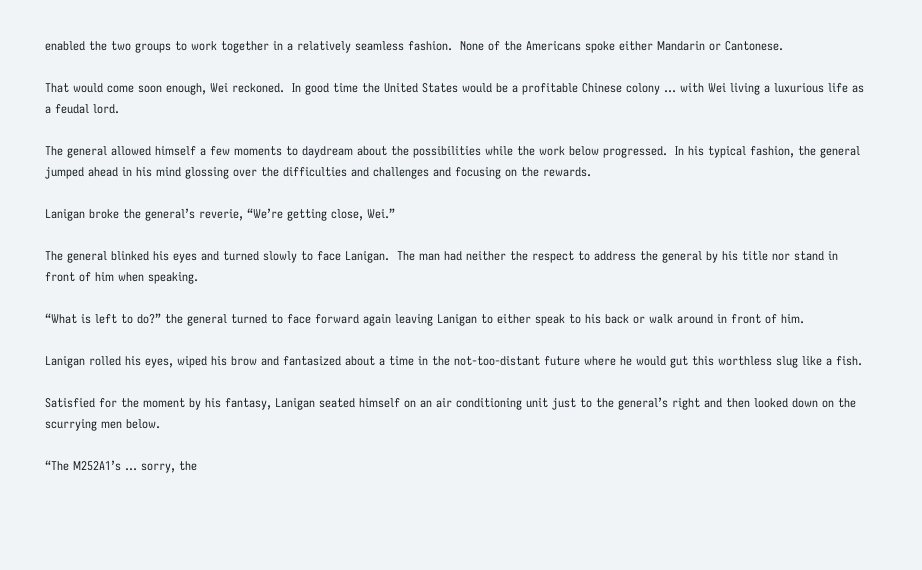enabled the two groups to work together in a relatively seamless fashion.  None of the Americans spoke either Mandarin or Cantonese.

That would come soon enough, Wei reckoned.  In good time the United States would be a profitable Chinese colony … with Wei living a luxurious life as a feudal lord.

The general allowed himself a few moments to daydream about the possibilities while the work below progressed.  In his typical fashion, the general jumped ahead in his mind glossing over the difficulties and challenges and focusing on the rewards.

Lanigan broke the general’s reverie, “We’re getting close, Wei.”

The general blinked his eyes and turned slowly to face Lanigan.  The man had neither the respect to address the general by his title nor stand in front of him when speaking.

“What is left to do?” the general turned to face forward again leaving Lanigan to either speak to his back or walk around in front of him.

Lanigan rolled his eyes, wiped his brow and fantasized about a time in the not-too-distant future where he would gut this worthless slug like a fish.

Satisfied for the moment by his fantasy, Lanigan seated himself on an air conditioning unit just to the general’s right and then looked down on the scurrying men below.

“The M252A1’s … sorry, the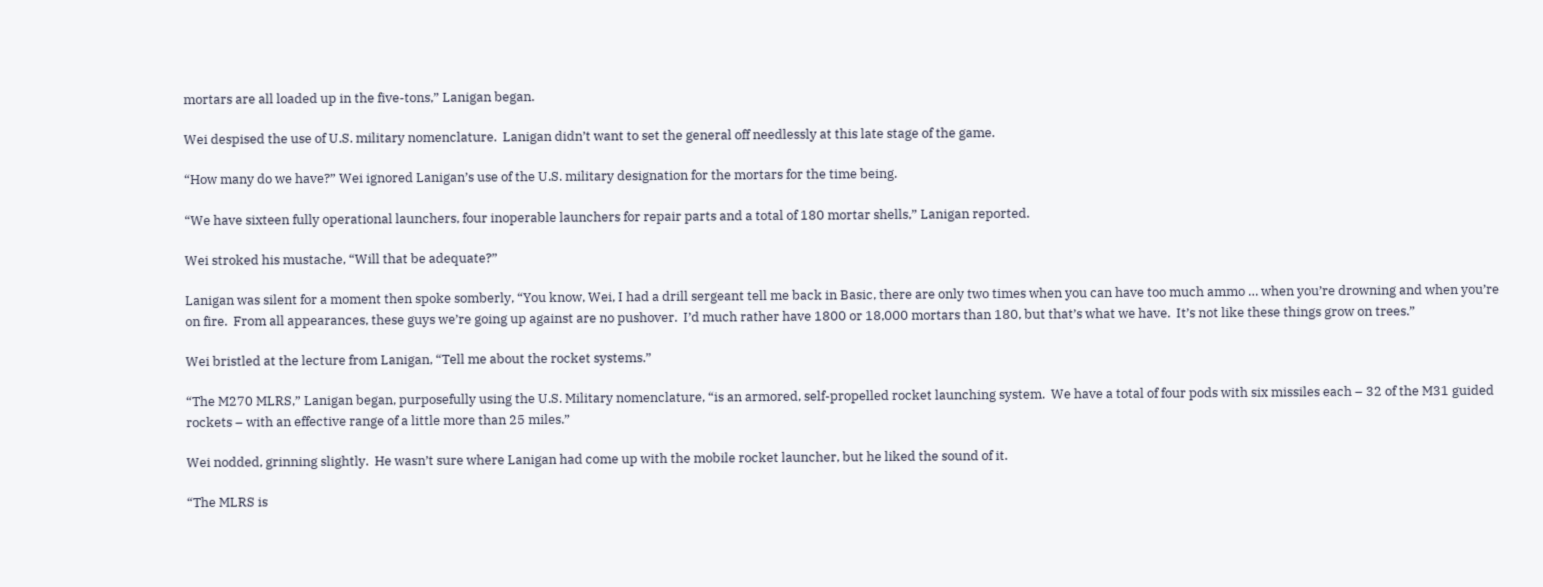mortars are all loaded up in the five-tons,” Lanigan began.

Wei despised the use of U.S. military nomenclature.  Lanigan didn’t want to set the general off needlessly at this late stage of the game.

“How many do we have?” Wei ignored Lanigan’s use of the U.S. military designation for the mortars for the time being.

“We have sixteen fully operational launchers, four inoperable launchers for repair parts and a total of 180 mortar shells,” Lanigan reported.

Wei stroked his mustache, “Will that be adequate?”

Lanigan was silent for a moment then spoke somberly, “You know, Wei, I had a drill sergeant tell me back in Basic, there are only two times when you can have too much ammo … when you’re drowning and when you’re on fire.  From all appearances, these guys we’re going up against are no pushover.  I’d much rather have 1800 or 18,000 mortars than 180, but that’s what we have.  It’s not like these things grow on trees.”

Wei bristled at the lecture from Lanigan, “Tell me about the rocket systems.”

“The M270 MLRS,” Lanigan began, purposefully using the U.S. Military nomenclature, “is an armored, self-propelled rocket launching system.  We have a total of four pods with six missiles each – 32 of the M31 guided rockets – with an effective range of a little more than 25 miles.”

Wei nodded, grinning slightly.  He wasn’t sure where Lanigan had come up with the mobile rocket launcher, but he liked the sound of it.

“The MLRS is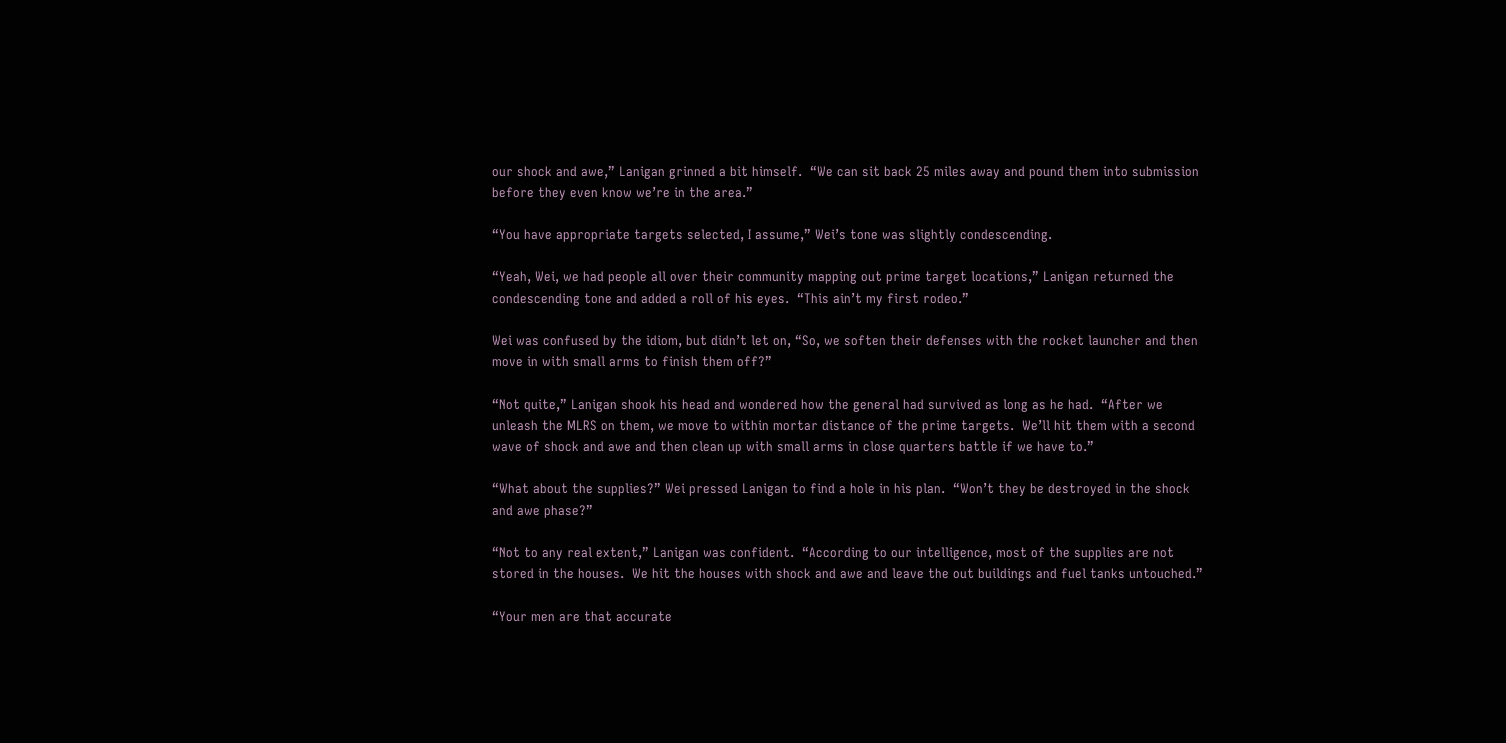our shock and awe,” Lanigan grinned a bit himself.  “We can sit back 25 miles away and pound them into submission before they even know we’re in the area.”

“You have appropriate targets selected, I assume,” Wei’s tone was slightly condescending.

“Yeah, Wei, we had people all over their community mapping out prime target locations,” Lanigan returned the condescending tone and added a roll of his eyes.  “This ain’t my first rodeo.”

Wei was confused by the idiom, but didn’t let on, “So, we soften their defenses with the rocket launcher and then move in with small arms to finish them off?”

“Not quite,” Lanigan shook his head and wondered how the general had survived as long as he had.  “After we unleash the MLRS on them, we move to within mortar distance of the prime targets.  We’ll hit them with a second wave of shock and awe and then clean up with small arms in close quarters battle if we have to.”

“What about the supplies?” Wei pressed Lanigan to find a hole in his plan.  “Won’t they be destroyed in the shock and awe phase?”

“Not to any real extent,” Lanigan was confident.  “According to our intelligence, most of the supplies are not stored in the houses.  We hit the houses with shock and awe and leave the out buildings and fuel tanks untouched.”

“Your men are that accurate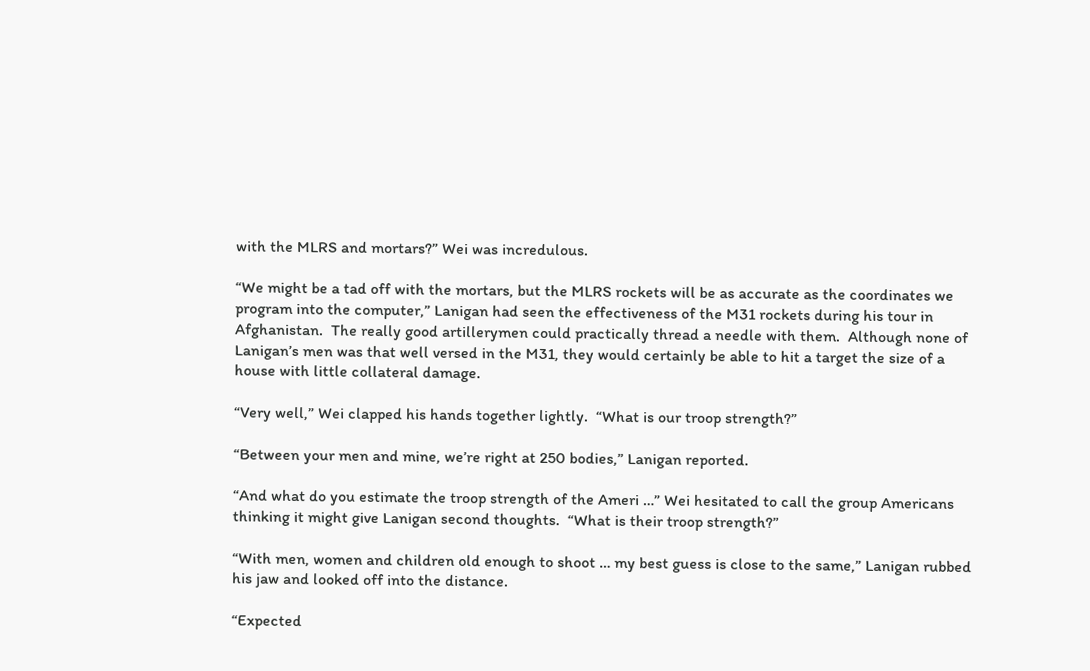with the MLRS and mortars?” Wei was incredulous.

“We might be a tad off with the mortars, but the MLRS rockets will be as accurate as the coordinates we program into the computer,” Lanigan had seen the effectiveness of the M31 rockets during his tour in Afghanistan.  The really good artillerymen could practically thread a needle with them.  Although none of Lanigan’s men was that well versed in the M31, they would certainly be able to hit a target the size of a house with little collateral damage.

“Very well,” Wei clapped his hands together lightly.  “What is our troop strength?”

“Between your men and mine, we’re right at 250 bodies,” Lanigan reported.

“And what do you estimate the troop strength of the Ameri …” Wei hesitated to call the group Americans thinking it might give Lanigan second thoughts.  “What is their troop strength?”

“With men, women and children old enough to shoot … my best guess is close to the same,” Lanigan rubbed his jaw and looked off into the distance.

“Expected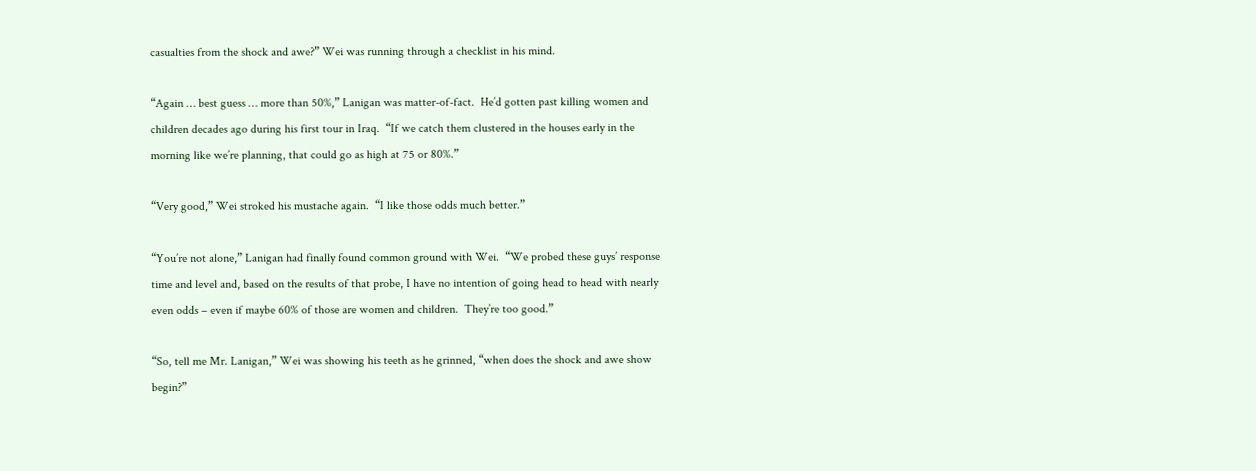casualties from the shock and awe?” Wei was running through a checklist in his mind.

“Again … best guess … more than 50%,” Lanigan was matter-of-fact.  He’d gotten past killing women and children decades ago during his first tour in Iraq.  “If we catch them clustered in the houses early in the morning like we’re planning, that could go as high at 75 or 80%.”

“Very good,” Wei stroked his mustache again.  “I like those odds much better.”

“You’re not alone,” Lanigan had finally found common ground with Wei.  “We probed these guys’ response time and level and, based on the results of that probe, I have no intention of going head to head with nearly even odds – even if maybe 60% of those are women and children.  They’re too good.”

“So, tell me Mr. Lanigan,” Wei was showing his teeth as he grinned, “when does the shock and awe show begin?”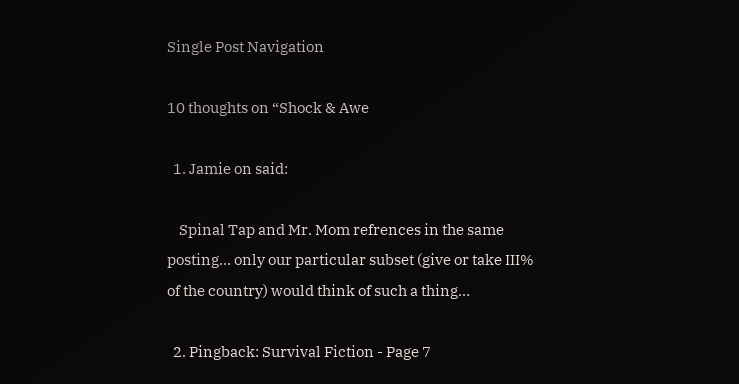Single Post Navigation

10 thoughts on “Shock & Awe

  1. Jamie on said:

    Spinal Tap and Mr. Mom refrences in the same posting… only our particular subset (give or take III% of the country) would think of such a thing…

  2. Pingback: Survival Fiction - Page 7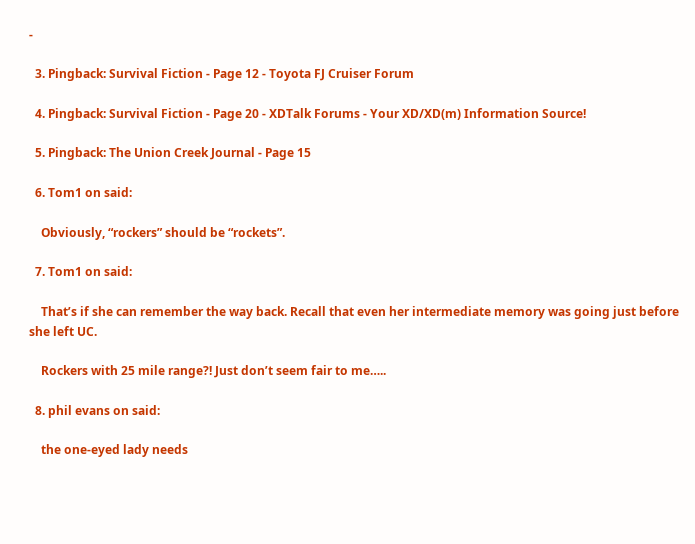-

  3. Pingback: Survival Fiction - Page 12 - Toyota FJ Cruiser Forum

  4. Pingback: Survival Fiction - Page 20 - XDTalk Forums - Your XD/XD(m) Information Source!

  5. Pingback: The Union Creek Journal - Page 15

  6. Tom1 on said:

    Obviously, “rockers” should be “rockets”.

  7. Tom1 on said:

    That’s if she can remember the way back. Recall that even her intermediate memory was going just before she left UC.

    Rockers with 25 mile range?! Just don’t seem fair to me…..

  8. phil evans on said:

    the one-eyed lady needs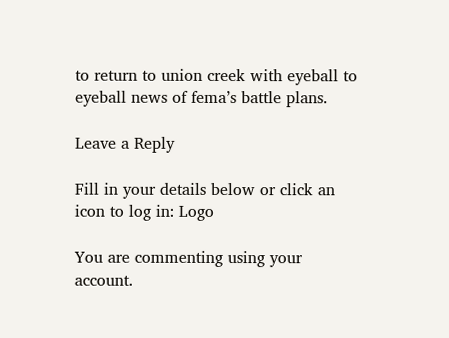to return to union creek with eyeball to eyeball news of fema’s battle plans.

Leave a Reply

Fill in your details below or click an icon to log in: Logo

You are commenting using your account.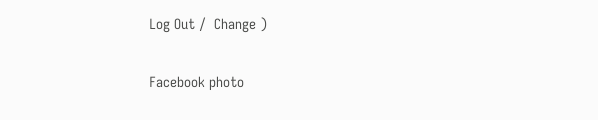Log Out /  Change )

Facebook photo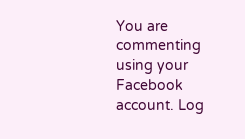You are commenting using your Facebook account. Log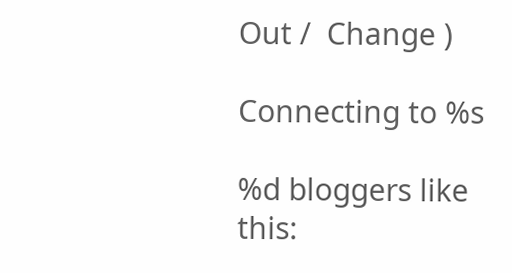Out /  Change )

Connecting to %s

%d bloggers like this: